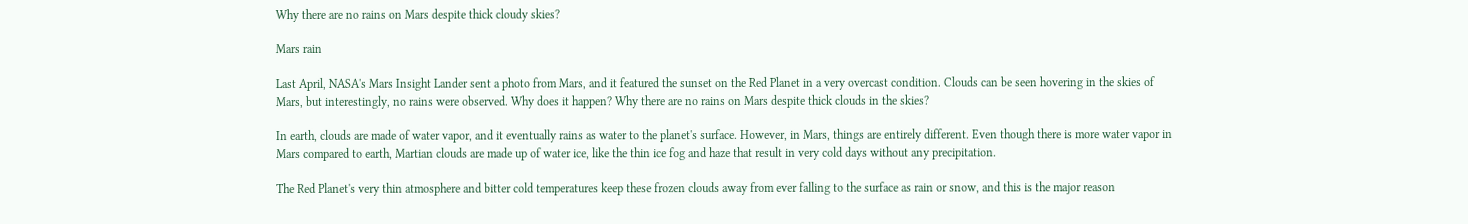Why there are no rains on Mars despite thick cloudy skies?

Mars rain

Last April, NASA's Mars Insight Lander sent a photo from Mars, and it featured the sunset on the Red Planet in a very overcast condition. Clouds can be seen hovering in the skies of Mars, but interestingly, no rains were observed. Why does it happen? Why there are no rains on Mars despite thick clouds in the skies?

In earth, clouds are made of water vapor, and it eventually rains as water to the planet's surface. However, in Mars, things are entirely different. Even though there is more water vapor in Mars compared to earth, Martian clouds are made up of water ice, like the thin ice fog and haze that result in very cold days without any precipitation.

The Red Planet's very thin atmosphere and bitter cold temperatures keep these frozen clouds away from ever falling to the surface as rain or snow, and this is the major reason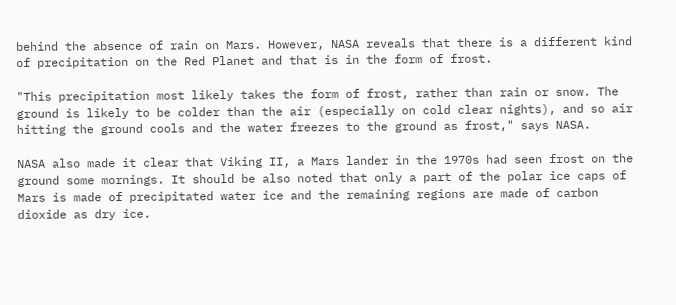behind the absence of rain on Mars. However, NASA reveals that there is a different kind of precipitation on the Red Planet and that is in the form of frost.

"This precipitation most likely takes the form of frost, rather than rain or snow. The ground is likely to be colder than the air (especially on cold clear nights), and so air hitting the ground cools and the water freezes to the ground as frost," says NASA.

NASA also made it clear that Viking II, a Mars lander in the 1970s had seen frost on the ground some mornings. It should be also noted that only a part of the polar ice caps of Mars is made of precipitated water ice and the remaining regions are made of carbon dioxide as dry ice.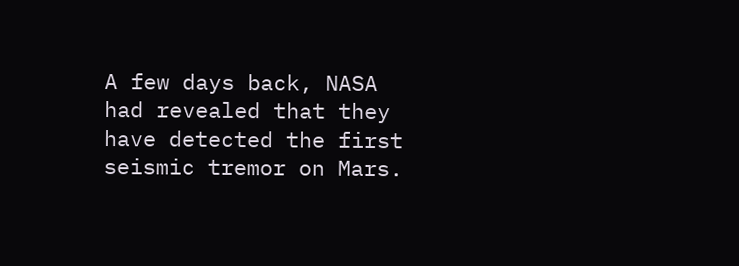A few days back, NASA had revealed that they have detected the first seismic tremor on Mars.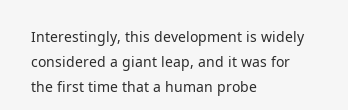Interestingly, this development is widely considered a giant leap, and it was for the first time that a human probe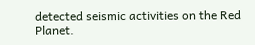detected seismic activities on the Red Planet.